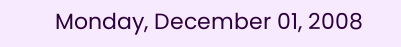Monday, December 01, 2008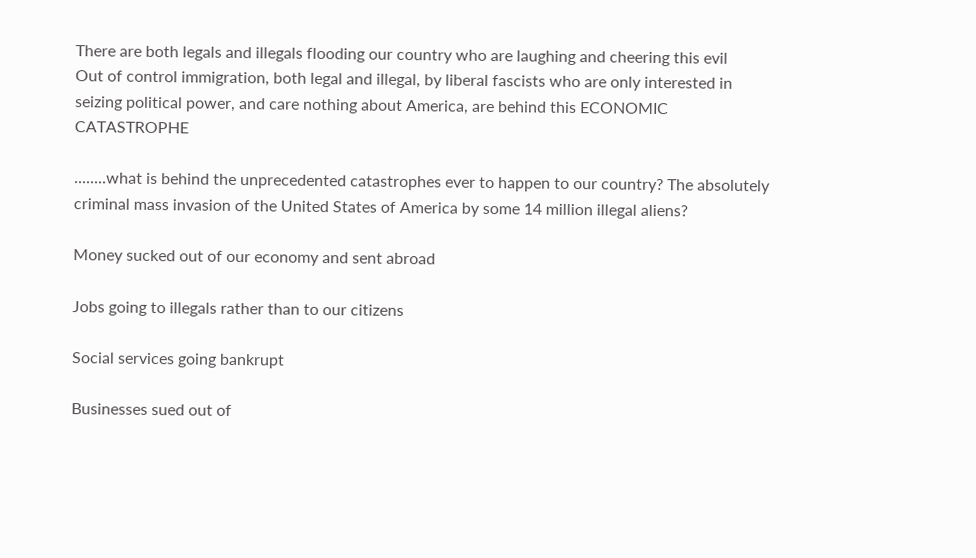There are both legals and illegals flooding our country who are laughing and cheering this evil
Out of control immigration, both legal and illegal, by liberal fascists who are only interested in seizing political power, and care nothing about America, are behind this ECONOMIC CATASTROPHE

........what is behind the unprecedented catastrophes ever to happen to our country? The absolutely criminal mass invasion of the United States of America by some 14 million illegal aliens?

Money sucked out of our economy and sent abroad

Jobs going to illegals rather than to our citizens

Social services going bankrupt

Businesses sued out of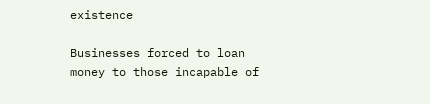existence

Businesses forced to loan money to those incapable of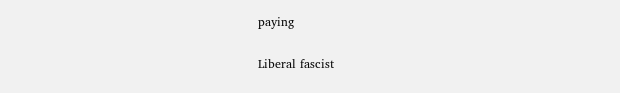paying

Liberal fascist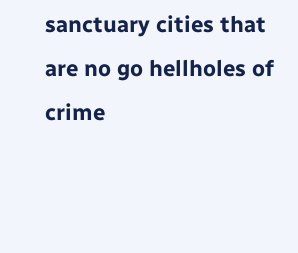sanctuary cities that are no go hellholes of crime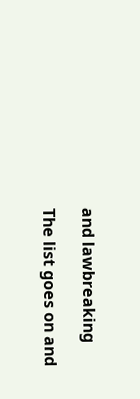and lawbreaking

The list goes on and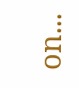on...